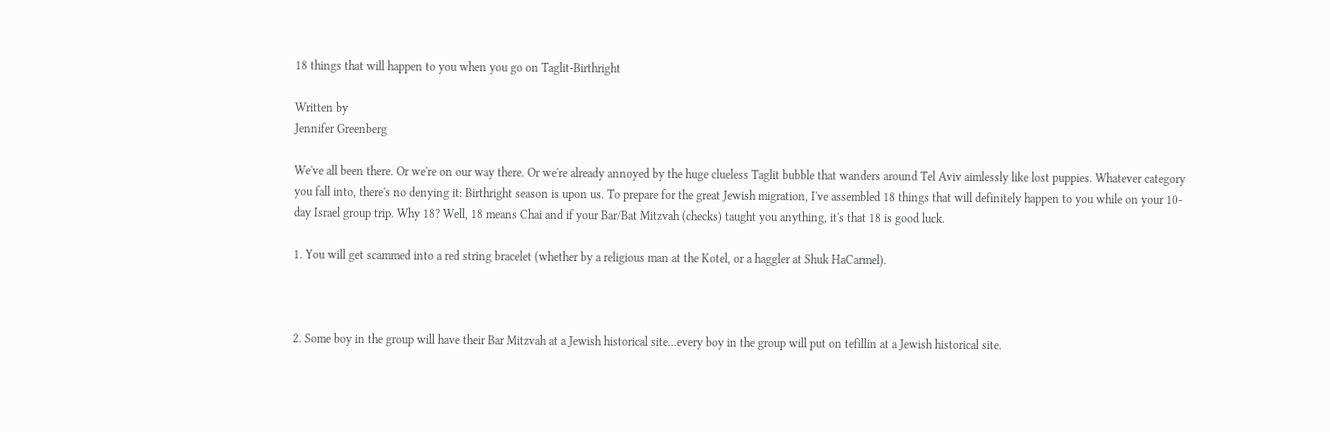18 things that will happen to you when you go on Taglit-Birthright

Written by
Jennifer Greenberg

We've all been there. Or we're on our way there. Or we're already annoyed by the huge clueless Taglit bubble that wanders around Tel Aviv aimlessly like lost puppies. Whatever category you fall into, there's no denying it: Birthright season is upon us. To prepare for the great Jewish migration, I've assembled 18 things that will definitely happen to you while on your 10-day Israel group trip. Why 18? Well, 18 means Chai and if your Bar/Bat Mitzvah (checks) taught you anything, it's that 18 is good luck.

1. You will get scammed into a red string bracelet (whether by a religious man at the Kotel, or a haggler at Shuk HaCarmel).



2. Some boy in the group will have their Bar Mitzvah at a Jewish historical site...every boy in the group will put on tefillin at a Jewish historical site.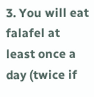3. You will eat falafel at least once a day (twice if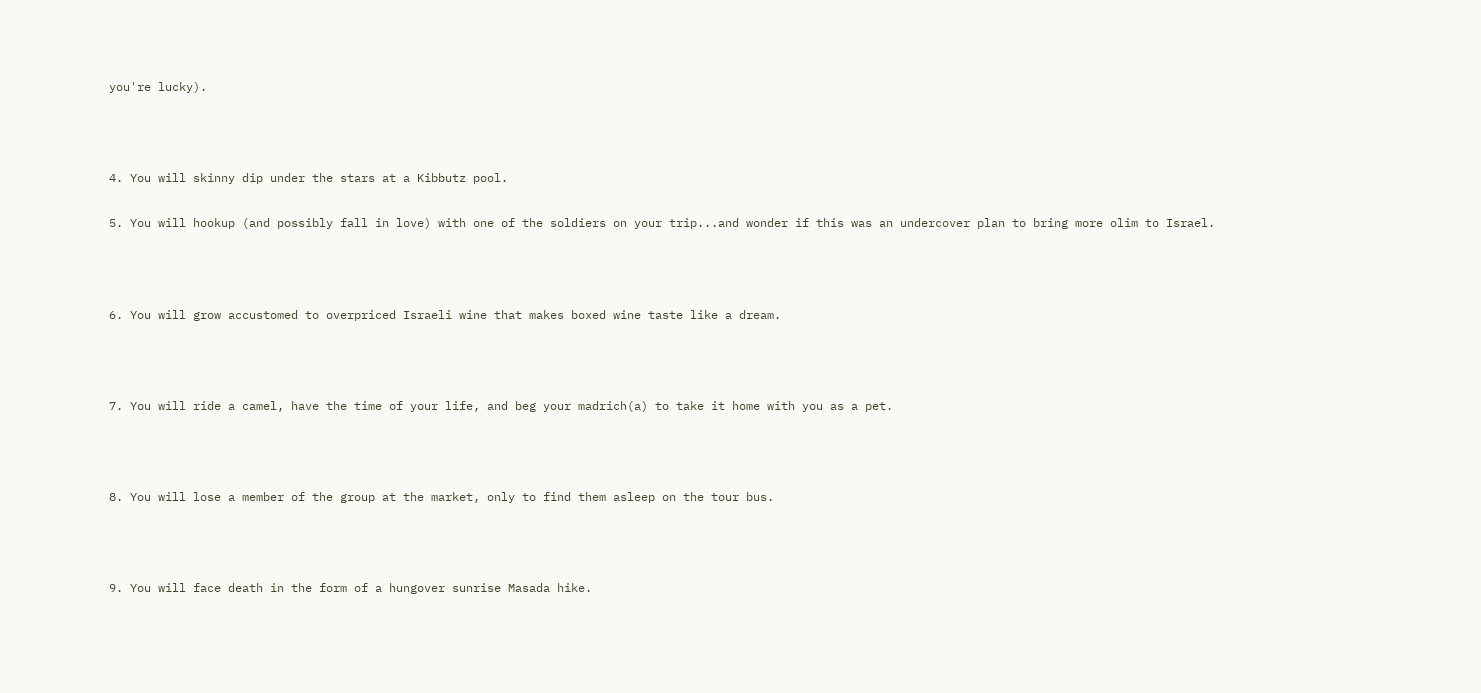you're lucky).



4. You will skinny dip under the stars at a Kibbutz pool.

5. You will hookup (and possibly fall in love) with one of the soldiers on your trip...and wonder if this was an undercover plan to bring more olim to Israel.



6. You will grow accustomed to overpriced Israeli wine that makes boxed wine taste like a dream.



7. You will ride a camel, have the time of your life, and beg your madrich(a) to take it home with you as a pet.



8. You will lose a member of the group at the market, only to find them asleep on the tour bus.



9. You will face death in the form of a hungover sunrise Masada hike.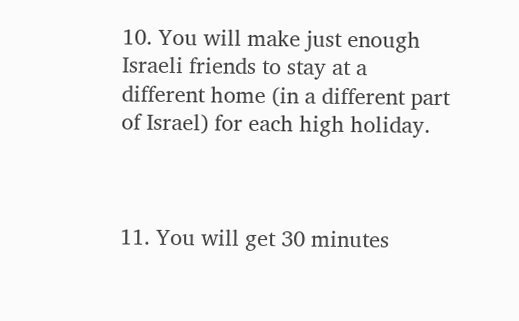10. You will make just enough Israeli friends to stay at a different home (in a different part of Israel) for each high holiday.



11. You will get 30 minutes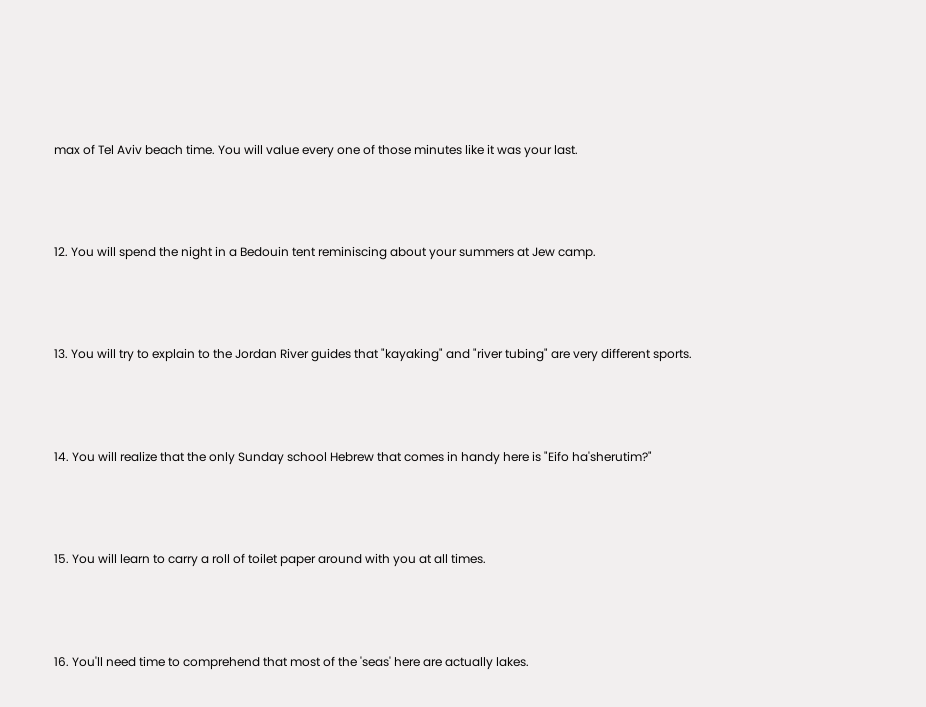max of Tel Aviv beach time. You will value every one of those minutes like it was your last.



12. You will spend the night in a Bedouin tent reminiscing about your summers at Jew camp.



13. You will try to explain to the Jordan River guides that "kayaking" and "river tubing" are very different sports.



14. You will realize that the only Sunday school Hebrew that comes in handy here is "Eifo ha'sherutim?"



15. You will learn to carry a roll of toilet paper around with you at all times.



16. You'll need time to comprehend that most of the 'seas' here are actually lakes.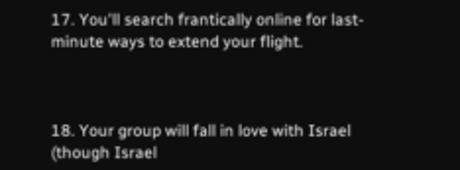17. You'll search frantically online for last-minute ways to extend your flight.



18. Your group will fall in love with Israel (though Israel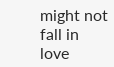might not fall in love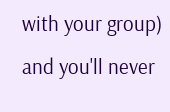with your group) and you'll never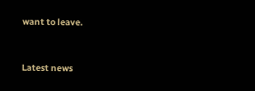want to leave.


Latest news